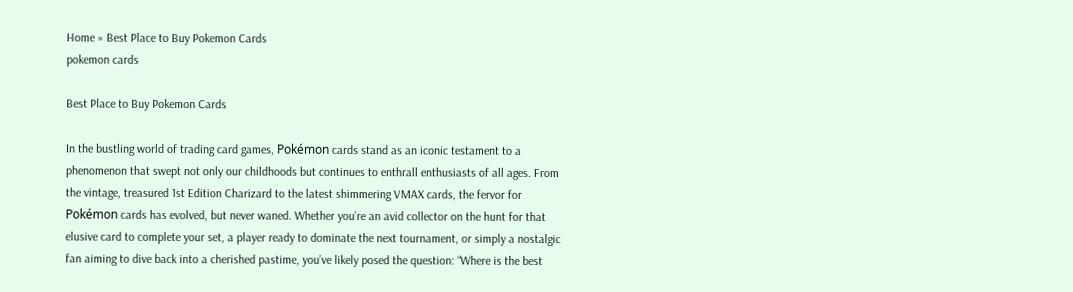Home » Best Place to Buy Pokemon Cards
pokemon cards

Best Place to Buy Pokemon Cards

In the bustling world of trading card games, Pokémon cards stand as an iconic testament to a phenomenon that swept not only our childhoods but continues to enthrall enthusiasts of all ages. From the vintage, treasured 1st Edition Charizard to the latest shimmering VMAX cards, the fervor for Pokémon cards has evolved, but never waned. Whether you’re an avid collector on the hunt for that elusive card to complete your set, a player ready to dominate the next tournament, or simply a nostalgic fan aiming to dive back into a cherished pastime, you’ve likely posed the question: “Where is the best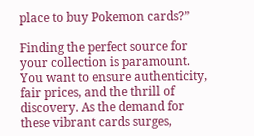place to buy Pokemon cards?”

Finding the perfect source for your collection is paramount. You want to ensure authenticity, fair prices, and the thrill of discovery. As the demand for these vibrant cards surges,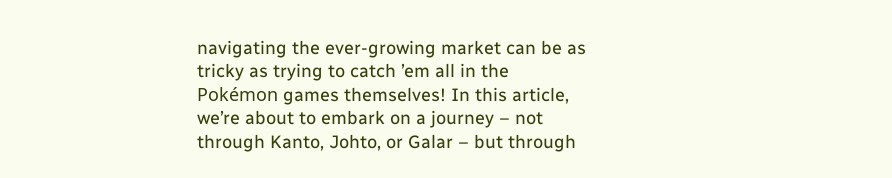navigating the ever-growing market can be as tricky as trying to catch ’em all in the Pokémon games themselves! In this article, we’re about to embark on a journey – not through Kanto, Johto, or Galar – but through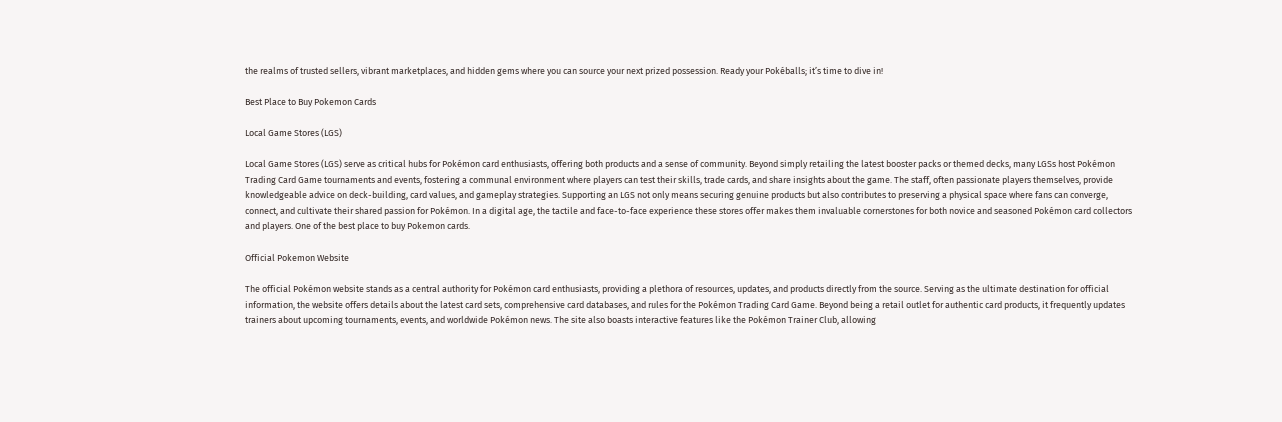the realms of trusted sellers, vibrant marketplaces, and hidden gems where you can source your next prized possession. Ready your Pokéballs; it’s time to dive in!

Best Place to Buy Pokemon Cards

Local Game Stores (LGS)

Local Game Stores (LGS) serve as critical hubs for Pokémon card enthusiasts, offering both products and a sense of community. Beyond simply retailing the latest booster packs or themed decks, many LGSs host Pokémon Trading Card Game tournaments and events, fostering a communal environment where players can test their skills, trade cards, and share insights about the game. The staff, often passionate players themselves, provide knowledgeable advice on deck-building, card values, and gameplay strategies. Supporting an LGS not only means securing genuine products but also contributes to preserving a physical space where fans can converge, connect, and cultivate their shared passion for Pokémon. In a digital age, the tactile and face-to-face experience these stores offer makes them invaluable cornerstones for both novice and seasoned Pokémon card collectors and players. One of the best place to buy Pokemon cards.

Official Pokemon Website

The official Pokémon website stands as a central authority for Pokémon card enthusiasts, providing a plethora of resources, updates, and products directly from the source. Serving as the ultimate destination for official information, the website offers details about the latest card sets, comprehensive card databases, and rules for the Pokémon Trading Card Game. Beyond being a retail outlet for authentic card products, it frequently updates trainers about upcoming tournaments, events, and worldwide Pokémon news. The site also boasts interactive features like the Pokémon Trainer Club, allowing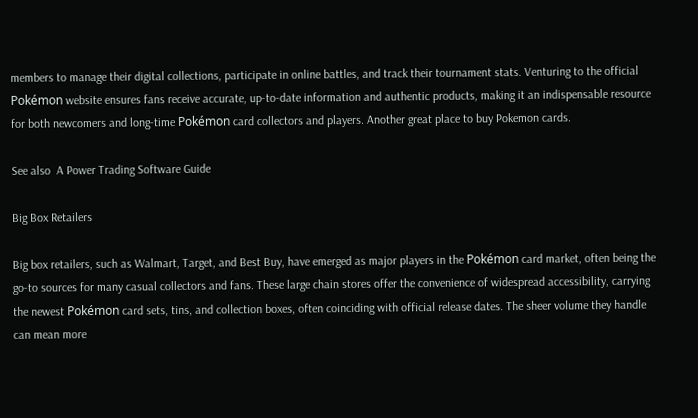members to manage their digital collections, participate in online battles, and track their tournament stats. Venturing to the official Pokémon website ensures fans receive accurate, up-to-date information and authentic products, making it an indispensable resource for both newcomers and long-time Pokémon card collectors and players. Another great place to buy Pokemon cards.

See also  A Power Trading Software Guide

Big Box Retailers

Big box retailers, such as Walmart, Target, and Best Buy, have emerged as major players in the Pokémon card market, often being the go-to sources for many casual collectors and fans. These large chain stores offer the convenience of widespread accessibility, carrying the newest Pokémon card sets, tins, and collection boxes, often coinciding with official release dates. The sheer volume they handle can mean more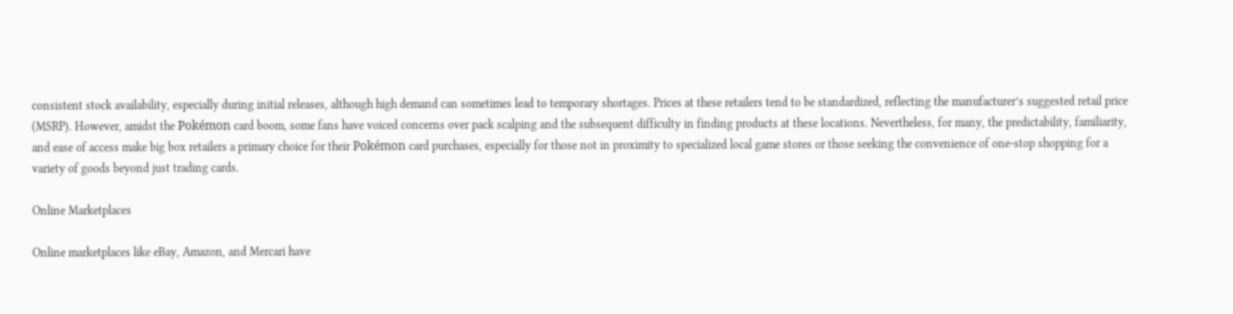consistent stock availability, especially during initial releases, although high demand can sometimes lead to temporary shortages. Prices at these retailers tend to be standardized, reflecting the manufacturer’s suggested retail price (MSRP). However, amidst the Pokémon card boom, some fans have voiced concerns over pack scalping and the subsequent difficulty in finding products at these locations. Nevertheless, for many, the predictability, familiarity, and ease of access make big box retailers a primary choice for their Pokémon card purchases, especially for those not in proximity to specialized local game stores or those seeking the convenience of one-stop shopping for a variety of goods beyond just trading cards.

Online Marketplaces

Online marketplaces like eBay, Amazon, and Mercari have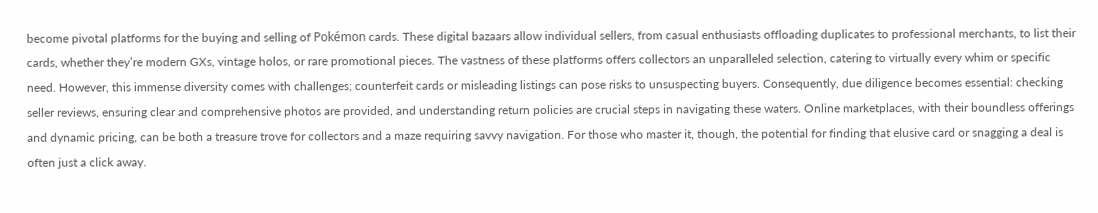become pivotal platforms for the buying and selling of Pokémon cards. These digital bazaars allow individual sellers, from casual enthusiasts offloading duplicates to professional merchants, to list their cards, whether they’re modern GXs, vintage holos, or rare promotional pieces. The vastness of these platforms offers collectors an unparalleled selection, catering to virtually every whim or specific need. However, this immense diversity comes with challenges; counterfeit cards or misleading listings can pose risks to unsuspecting buyers. Consequently, due diligence becomes essential: checking seller reviews, ensuring clear and comprehensive photos are provided, and understanding return policies are crucial steps in navigating these waters. Online marketplaces, with their boundless offerings and dynamic pricing, can be both a treasure trove for collectors and a maze requiring savvy navigation. For those who master it, though, the potential for finding that elusive card or snagging a deal is often just a click away.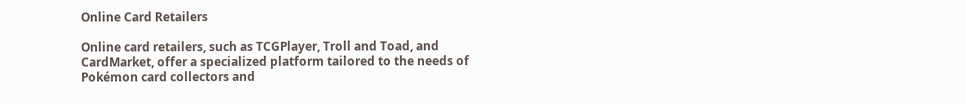Online Card Retailers

Online card retailers, such as TCGPlayer, Troll and Toad, and CardMarket, offer a specialized platform tailored to the needs of Pokémon card collectors and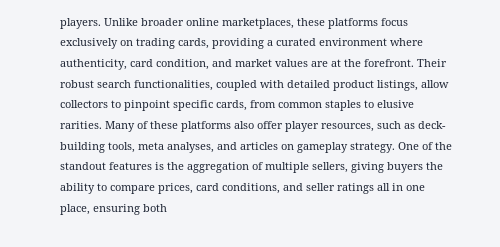players. Unlike broader online marketplaces, these platforms focus exclusively on trading cards, providing a curated environment where authenticity, card condition, and market values are at the forefront. Their robust search functionalities, coupled with detailed product listings, allow collectors to pinpoint specific cards, from common staples to elusive rarities. Many of these platforms also offer player resources, such as deck-building tools, meta analyses, and articles on gameplay strategy. One of the standout features is the aggregation of multiple sellers, giving buyers the ability to compare prices, card conditions, and seller ratings all in one place, ensuring both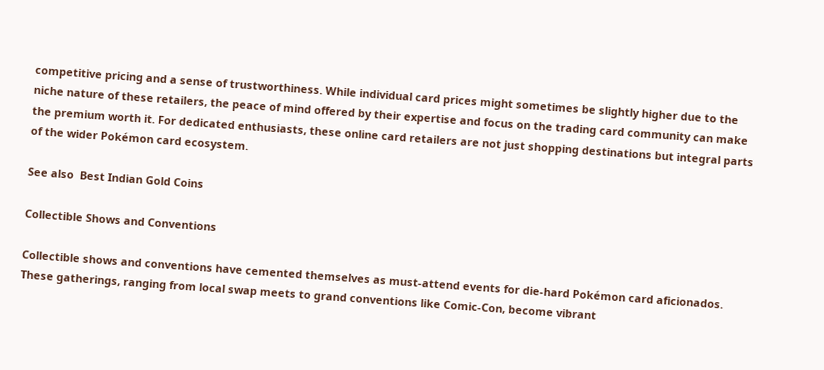competitive pricing and a sense of trustworthiness. While individual card prices might sometimes be slightly higher due to the niche nature of these retailers, the peace of mind offered by their expertise and focus on the trading card community can make the premium worth it. For dedicated enthusiasts, these online card retailers are not just shopping destinations but integral parts of the wider Pokémon card ecosystem.

See also  Best Indian Gold Coins

Collectible Shows and Conventions

Collectible shows and conventions have cemented themselves as must-attend events for die-hard Pokémon card aficionados. These gatherings, ranging from local swap meets to grand conventions like Comic-Con, become vibrant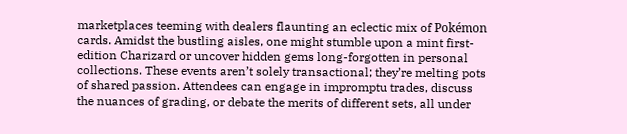marketplaces teeming with dealers flaunting an eclectic mix of Pokémon cards. Amidst the bustling aisles, one might stumble upon a mint first-edition Charizard or uncover hidden gems long-forgotten in personal collections. These events aren’t solely transactional; they’re melting pots of shared passion. Attendees can engage in impromptu trades, discuss the nuances of grading, or debate the merits of different sets, all under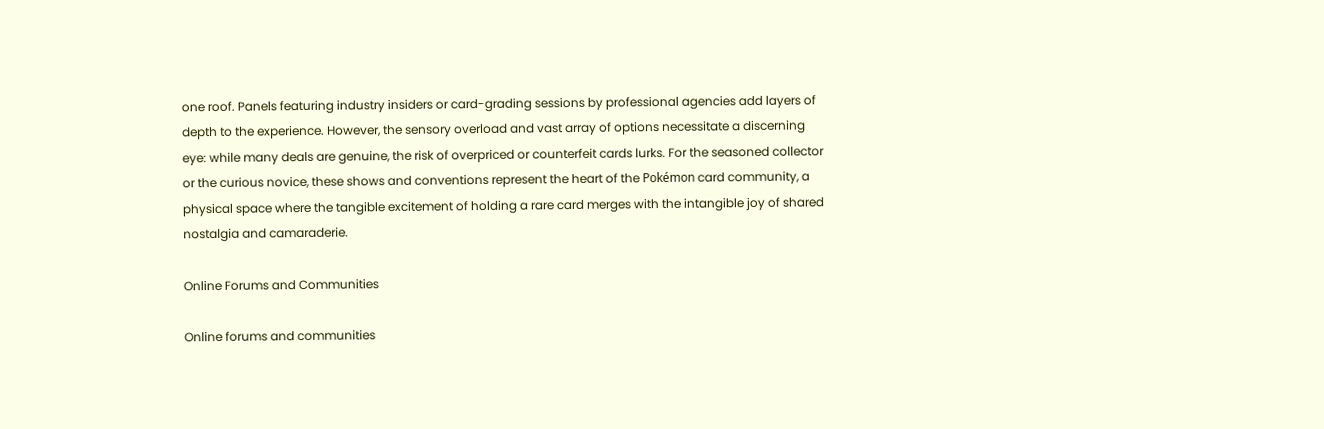one roof. Panels featuring industry insiders or card-grading sessions by professional agencies add layers of depth to the experience. However, the sensory overload and vast array of options necessitate a discerning eye: while many deals are genuine, the risk of overpriced or counterfeit cards lurks. For the seasoned collector or the curious novice, these shows and conventions represent the heart of the Pokémon card community, a physical space where the tangible excitement of holding a rare card merges with the intangible joy of shared nostalgia and camaraderie.

Online Forums and Communities

Online forums and communities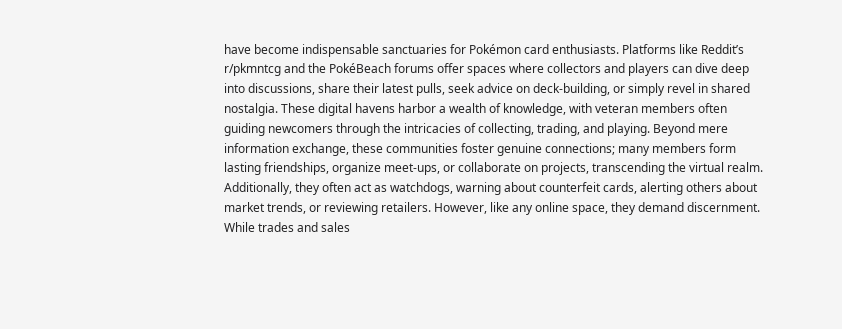have become indispensable sanctuaries for Pokémon card enthusiasts. Platforms like Reddit’s r/pkmntcg and the PokéBeach forums offer spaces where collectors and players can dive deep into discussions, share their latest pulls, seek advice on deck-building, or simply revel in shared nostalgia. These digital havens harbor a wealth of knowledge, with veteran members often guiding newcomers through the intricacies of collecting, trading, and playing. Beyond mere information exchange, these communities foster genuine connections; many members form lasting friendships, organize meet-ups, or collaborate on projects, transcending the virtual realm. Additionally, they often act as watchdogs, warning about counterfeit cards, alerting others about market trends, or reviewing retailers. However, like any online space, they demand discernment. While trades and sales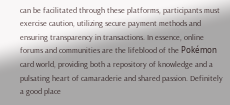can be facilitated through these platforms, participants must exercise caution, utilizing secure payment methods and ensuring transparency in transactions. In essence, online forums and communities are the lifeblood of the Pokémon card world, providing both a repository of knowledge and a pulsating heart of camaraderie and shared passion. Definitely a good place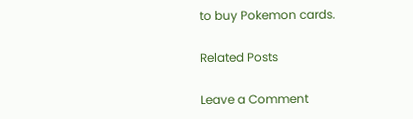to buy Pokemon cards.

Related Posts

Leave a Comment